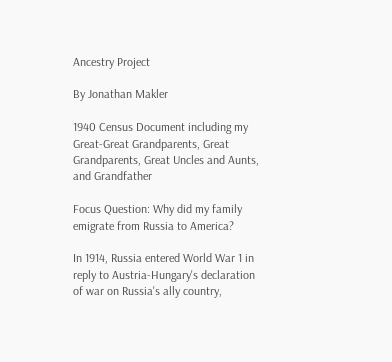Ancestry Project

By Jonathan Makler

1940 Census Document including my Great-Great Grandparents, Great Grandparents, Great Uncles and Aunts, and Grandfather

Focus Question: Why did my family emigrate from Russia to America?

In 1914, Russia entered World War 1 in reply to Austria-Hungary's declaration of war on Russia's ally country,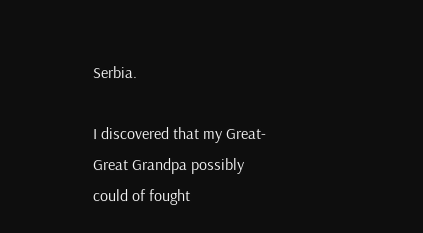Serbia.

I discovered that my Great-Great Grandpa possibly could of fought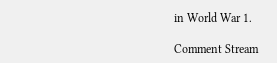in World War 1.

Comment Stream